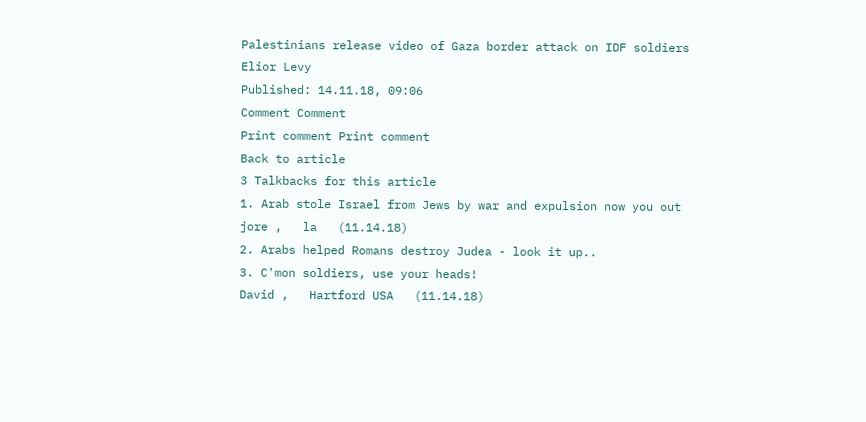Palestinians release video of Gaza border attack on IDF soldiers
Elior Levy
Published: 14.11.18, 09:06
Comment Comment
Print comment Print comment
Back to article
3 Talkbacks for this article
1. Arab stole Israel from Jews by war and expulsion now you out
jore ,   la   (11.14.18)
2. Arabs helped Romans destroy Judea - look it up..
3. C'mon soldiers, use your heads!
David ,   Hartford USA   (11.14.18)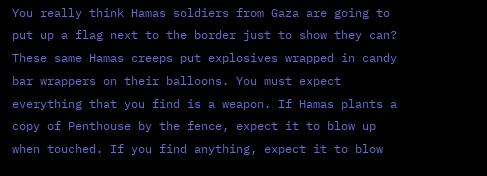You really think Hamas soldiers from Gaza are going to put up a flag next to the border just to show they can? These same Hamas creeps put explosives wrapped in candy bar wrappers on their balloons. You must expect everything that you find is a weapon. If Hamas plants a copy of Penthouse by the fence, expect it to blow up when touched. If you find anything, expect it to blow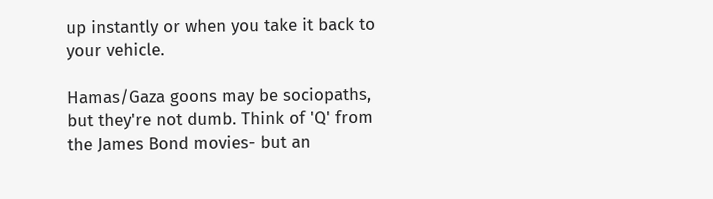up instantly or when you take it back to your vehicle.

Hamas/Gaza goons may be sociopaths, but they're not dumb. Think of 'Q' from the James Bond movies- but an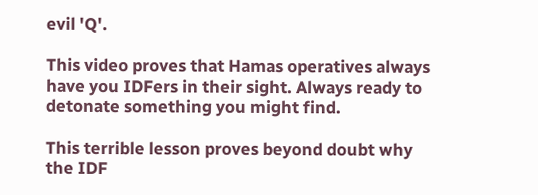evil 'Q'.

This video proves that Hamas operatives always have you IDFers in their sight. Always ready to detonate something you might find.

This terrible lesson proves beyond doubt why the IDF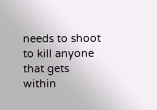needs to shoot to kill anyone that gets within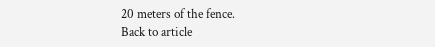20 meters of the fence.
Back to article